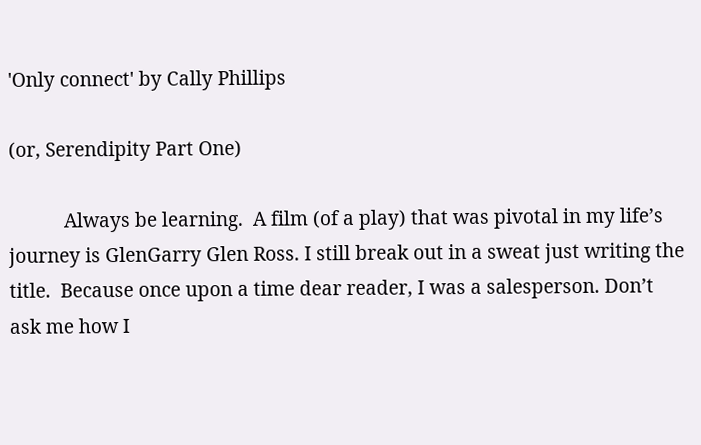'Only connect' by Cally Phillips

(or, Serendipity Part One)

           Always be learning.  A film (of a play) that was pivotal in my life’s journey is GlenGarry Glen Ross. I still break out in a sweat just writing the title.  Because once upon a time dear reader, I was a salesperson. Don’t ask me how I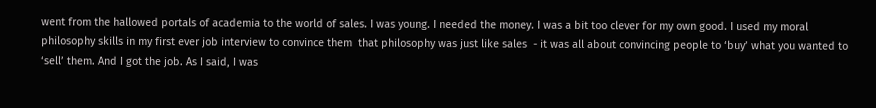went from the hallowed portals of academia to the world of sales. I was young. I needed the money. I was a bit too clever for my own good. I used my moral philosophy skills in my first ever job interview to convince them  that philosophy was just like sales  - it was all about convincing people to ‘buy’ what you wanted to ‘sell’ them. And I got the job. As I said, I was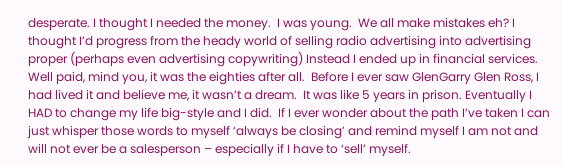desperate. I thought I needed the money.  I was young.  We all make mistakes eh? I thought I’d progress from the heady world of selling radio advertising into advertising proper (perhaps even advertising copywriting) Instead I ended up in financial services.  Well paid, mind you, it was the eighties after all.  Before I ever saw GlenGarry Glen Ross, I had lived it and believe me, it wasn’t a dream.  It was like 5 years in prison. Eventually I HAD to change my life big-style and I did.  If I ever wonder about the path I’ve taken I can just whisper those words to myself ‘always be closing’ and remind myself I am not and will not ever be a salesperson – especially if I have to ‘sell’ myself.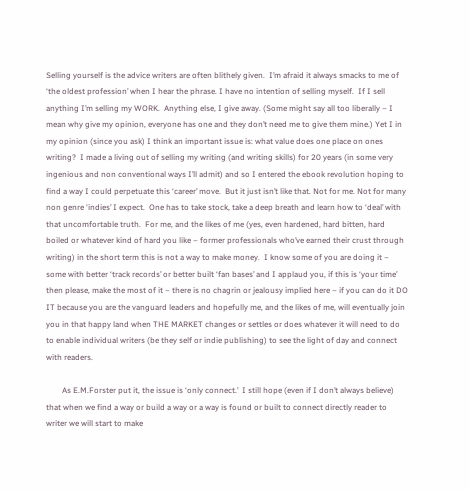Selling yourself is the advice writers are often blithely given.  I’m afraid it always smacks to me of ‘the oldest profession’ when I hear the phrase. I have no intention of selling myself.  If I sell anything I’m selling my WORK.  Anything else, I give away. (Some might say all too liberally – I mean why give my opinion, everyone has one and they don’t need me to give them mine.) Yet I in my opinion (since you ask) I think an important issue is: what value does one place on ones writing?  I made a living out of selling my writing (and writing skills) for 20 years (in some very ingenious and non conventional ways I’ll admit) and so I entered the ebook revolution hoping to find a way I could perpetuate this ‘career’ move.  But it just isn’t like that. Not for me. Not for many non genre ‘indies’ I expect.  One has to take stock, take a deep breath and learn how to ‘deal’ with that uncomfortable truth.  For me, and the likes of me (yes, even hardened, hard bitten, hard boiled or whatever kind of hard you like – former professionals who’ve earned their crust through writing) in the short term this is not a way to make money.  I know some of you are doing it – some with better ‘track records’ or better built ‘fan bases’ and I applaud you, if this is ‘your time’ then please, make the most of it – there is no chagrin or jealousy implied here – if you can do it DO IT because you are the vanguard leaders and hopefully me, and the likes of me, will eventually join you in that happy land when THE MARKET changes or settles or does whatever it will need to do to enable individual writers (be they self or indie publishing) to see the light of day and connect with readers.

        As E.M.Forster put it, the issue is ‘only connect.’  I still hope (even if I don’t always believe) that when we find a way or build a way or a way is found or built to connect directly reader to writer we will start to make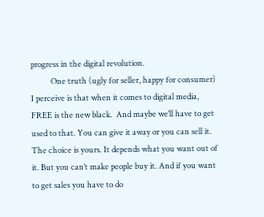progress in the digital revolution.
          One truth (ugly for seller, happy for consumer) I perceive is that when it comes to digital media, FREE is the new black.  And maybe we’ll have to get used to that. You can give it away or you can sell it. The choice is yours. It depends what you want out of it. But you can’t make people buy it. And if you want to get sales you have to do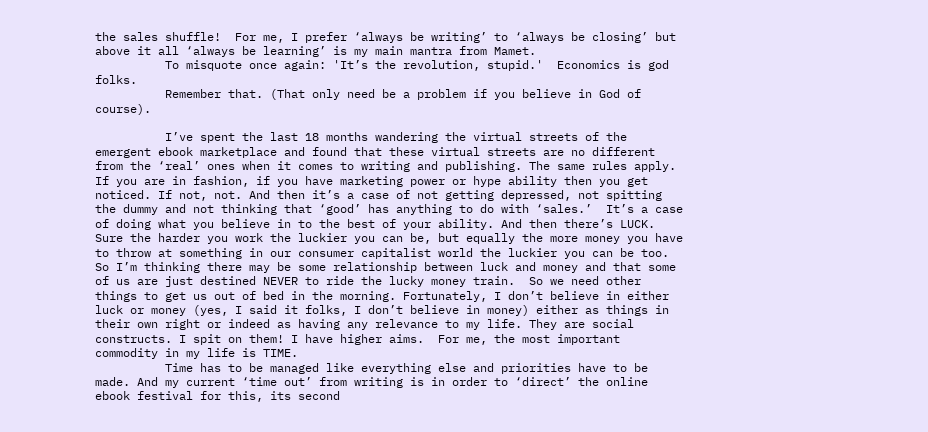the sales shuffle!  For me, I prefer ‘always be writing’ to ‘always be closing’ but above it all ‘always be learning’ is my main mantra from Mamet.
          To misquote once again: 'It’s the revolution, stupid.'  Economics is god folks.
          Remember that. (That only need be a problem if you believe in God of course).

          I’ve spent the last 18 months wandering the virtual streets of the emergent ebook marketplace and found that these virtual streets are no different from the ‘real’ ones when it comes to writing and publishing. The same rules apply. If you are in fashion, if you have marketing power or hype ability then you get noticed. If not, not. And then it’s a case of not getting depressed, not spitting the dummy and not thinking that ‘good’ has anything to do with ‘sales.’  It’s a case of doing what you believe in to the best of your ability. And then there’s LUCK.  Sure the harder you work the luckier you can be, but equally the more money you have to throw at something in our consumer capitalist world the luckier you can be too. So I’m thinking there may be some relationship between luck and money and that some of us are just destined NEVER to ride the lucky money train.  So we need other things to get us out of bed in the morning. Fortunately, I don’t believe in either luck or money (yes, I said it folks, I don’t believe in money) either as things in their own right or indeed as having any relevance to my life. They are social constructs. I spit on them! I have higher aims.  For me, the most important commodity in my life is TIME.
          Time has to be managed like everything else and priorities have to be made. And my current ‘time out’ from writing is in order to ‘direct’ the online ebook festival for this, its second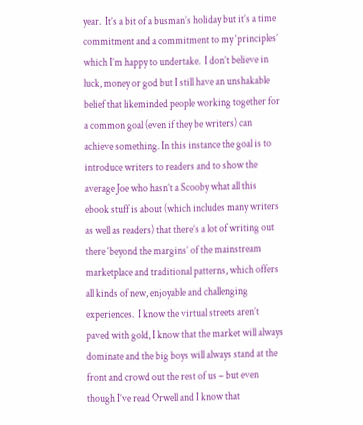year.  It’s a bit of a busman’s holiday but it’s a time commitment and a commitment to my ‘principles’ which I’m happy to undertake.  I don’t believe in luck, money or god but I still have an unshakable belief that likeminded people working together for a common goal (even if they be writers) can achieve something. In this instance the goal is to introduce writers to readers and to show the average Joe who hasn’t a Scooby what all this ebook stuff is about (which includes many writers as well as readers) that there’s a lot of writing out there ‘beyond the margins’ of the mainstream marketplace and traditional patterns, which offers all kinds of new, enjoyable and challenging experiences.  I know the virtual streets aren’t paved with gold, I know that the market will always dominate and the big boys will always stand at the front and crowd out the rest of us – but even though I’ve read Orwell and I know that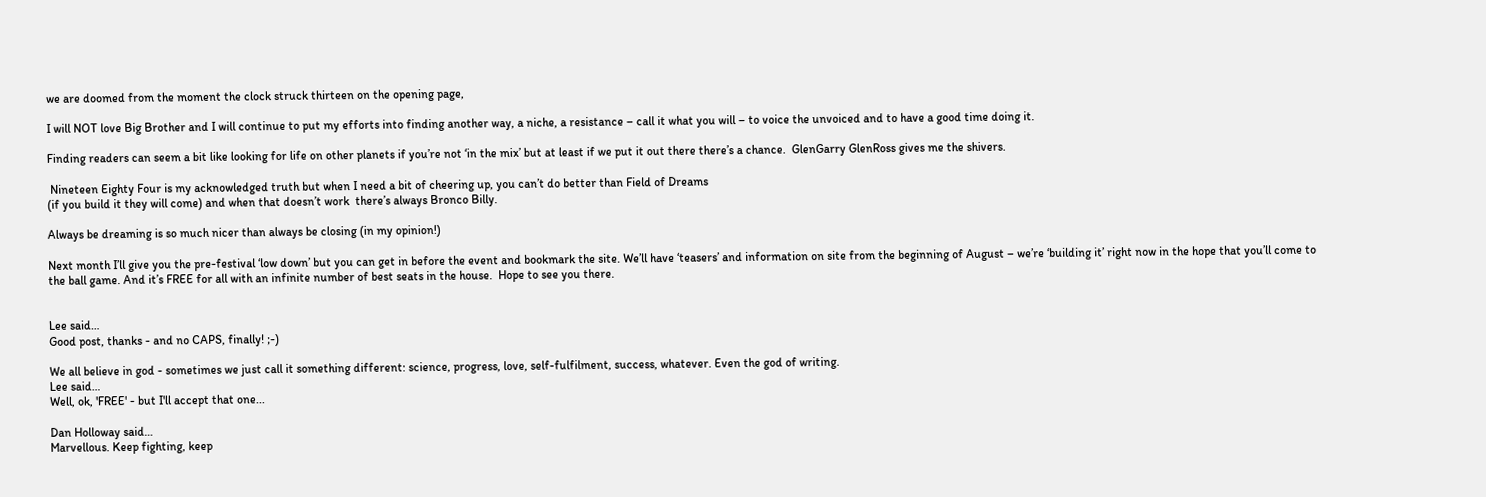we are doomed from the moment the clock struck thirteen on the opening page,

I will NOT love Big Brother and I will continue to put my efforts into finding another way, a niche, a resistance – call it what you will – to voice the unvoiced and to have a good time doing it.

Finding readers can seem a bit like looking for life on other planets if you’re not ‘in the mix’ but at least if we put it out there there’s a chance.  GlenGarry GlenRoss gives me the shivers.

 Nineteen Eighty Four is my acknowledged truth but when I need a bit of cheering up, you can’t do better than Field of Dreams
(if you build it they will come) and when that doesn’t work  there’s always Bronco Billy.

Always be dreaming is so much nicer than always be closing (in my opinion!)

Next month I’ll give you the pre-festival ‘low down’ but you can get in before the event and bookmark the site. We’ll have ‘teasers’ and information on site from the beginning of August – we’re ‘building it’ right now in the hope that you’ll come to the ball game. And it’s FREE for all with an infinite number of best seats in the house.  Hope to see you there.


Lee said…
Good post, thanks - and no CAPS, finally! ;-)

We all believe in god - sometimes we just call it something different: science, progress, love, self-fulfilment, success, whatever. Even the god of writing.
Lee said…
Well, ok, 'FREE' - but I'll accept that one...

Dan Holloway said…
Marvellous. Keep fighting, keep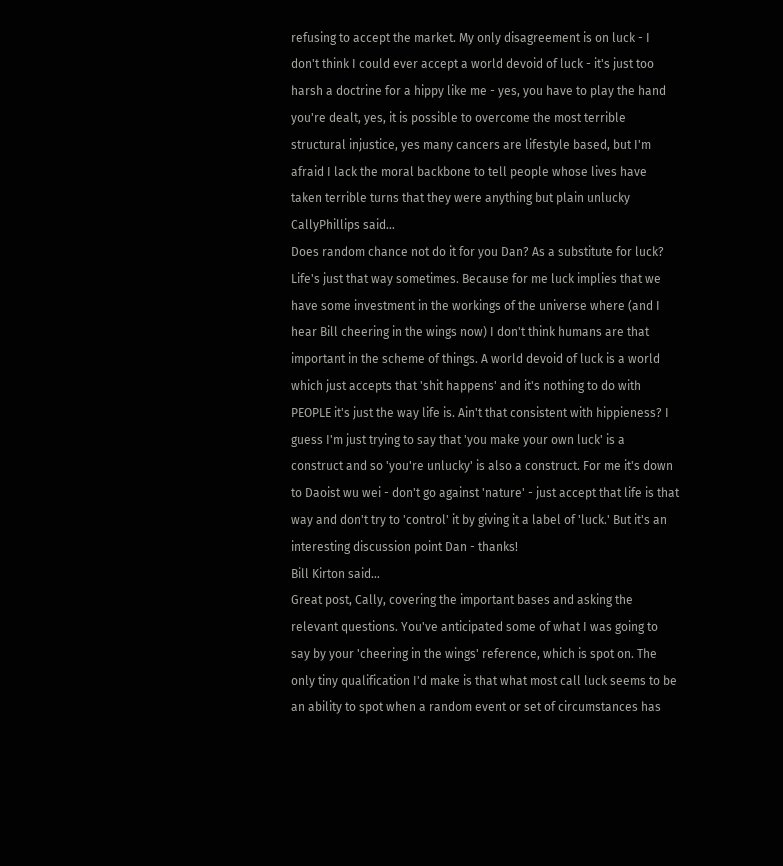refusing to accept the market. My only disagreement is on luck - I don't think I could ever accept a world devoid of luck - it's just too harsh a doctrine for a hippy like me - yes, you have to play the hand you're dealt, yes, it is possible to overcome the most terrible structural injustice, yes many cancers are lifestyle based, but I'm afraid I lack the moral backbone to tell people whose lives have taken terrible turns that they were anything but plain unlucky
CallyPhillips said…
Does random chance not do it for you Dan? As a substitute for luck? Life's just that way sometimes. Because for me luck implies that we have some investment in the workings of the universe where (and I hear Bill cheering in the wings now) I don't think humans are that important in the scheme of things. A world devoid of luck is a world which just accepts that 'shit happens' and it's nothing to do with PEOPLE it's just the way life is. Ain't that consistent with hippieness? I guess I'm just trying to say that 'you make your own luck' is a construct and so 'you're unlucky' is also a construct. For me it's down to Daoist wu wei - don't go against 'nature' - just accept that life is that way and don't try to 'control' it by giving it a label of 'luck.' But it's an interesting discussion point Dan - thanks!
Bill Kirton said…
Great post, Cally, covering the important bases and asking the relevant questions. You've anticipated some of what I was going to say by your 'cheering in the wings' reference, which is spot on. The only tiny qualification I'd make is that what most call luck seems to be an ability to spot when a random event or set of circumstances has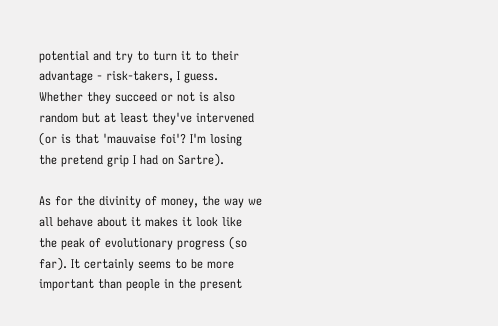potential and try to turn it to their advantage - risk-takers, I guess. Whether they succeed or not is also random but at least they've intervened (or is that 'mauvaise foi'? I'm losing the pretend grip I had on Sartre).

As for the divinity of money, the way we all behave about it makes it look like the peak of evolutionary progress (so far). It certainly seems to be more important than people in the present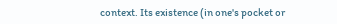context. Its existence (in one's pocket or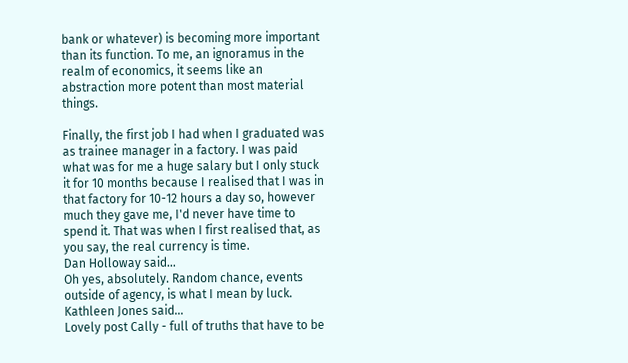bank or whatever) is becoming more important than its function. To me, an ignoramus in the realm of economics, it seems like an abstraction more potent than most material things.

Finally, the first job I had when I graduated was as trainee manager in a factory. I was paid what was for me a huge salary but I only stuck it for 10 months because I realised that I was in that factory for 10-12 hours a day so, however much they gave me, I'd never have time to spend it. That was when I first realised that, as you say, the real currency is time.
Dan Holloway said…
Oh yes, absolutely. Random chance, events outside of agency, is what I mean by luck.
Kathleen Jones said…
Lovely post Cally - full of truths that have to be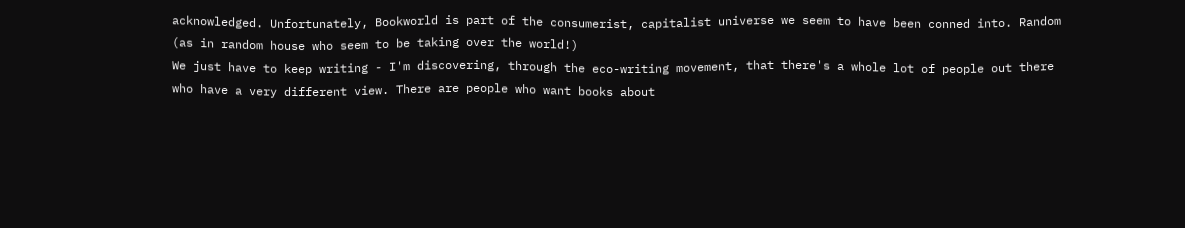acknowledged. Unfortunately, Bookworld is part of the consumerist, capitalist universe we seem to have been conned into. Random (as in random house who seem to be taking over the world!)
We just have to keep writing - I'm discovering, through the eco-writing movement, that there's a whole lot of people out there who have a very different view. There are people who want books about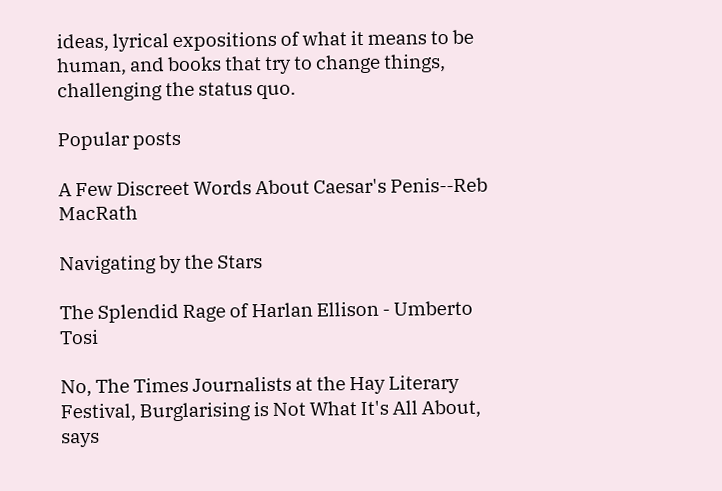ideas, lyrical expositions of what it means to be human, and books that try to change things, challenging the status quo.

Popular posts

A Few Discreet Words About Caesar's Penis--Reb MacRath

Navigating by the Stars

The Splendid Rage of Harlan Ellison - Umberto Tosi

No, The Times Journalists at the Hay Literary Festival, Burglarising is Not What It's All About, says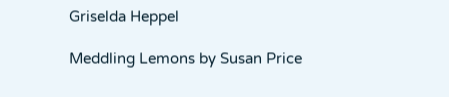Griselda Heppel

Meddling Lemons by Susan Price